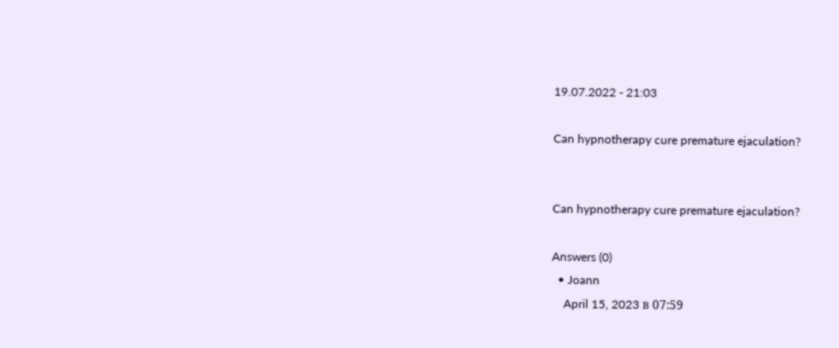19.07.2022 - 21:03

Can hypnotherapy cure premature ejaculation?


Can hypnotherapy cure premature ejaculation?

Answers (0)
  • Joann
    April 15, 2023 в 07:59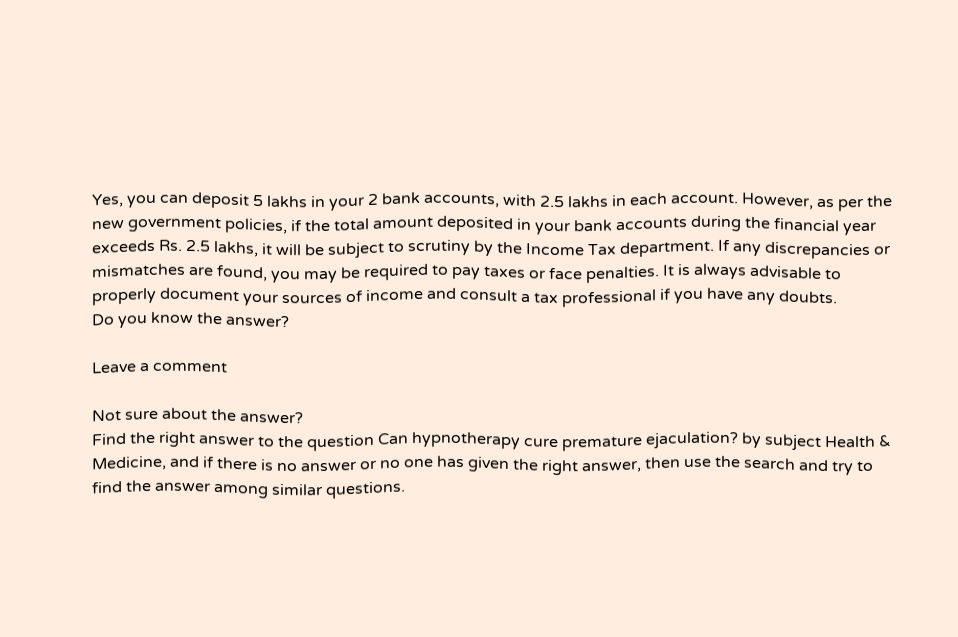Yes, you can deposit 5 lakhs in your 2 bank accounts, with 2.5 lakhs in each account. However, as per the new government policies, if the total amount deposited in your bank accounts during the financial year exceeds Rs. 2.5 lakhs, it will be subject to scrutiny by the Income Tax department. If any discrepancies or mismatches are found, you may be required to pay taxes or face penalties. It is always advisable to properly document your sources of income and consult a tax professional if you have any doubts.
Do you know the answer?

Leave a comment

Not sure about the answer?
Find the right answer to the question Can hypnotherapy cure premature ejaculation? by subject Health & Medicine, and if there is no answer or no one has given the right answer, then use the search and try to find the answer among similar questions.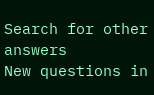Search for other answers
New questions in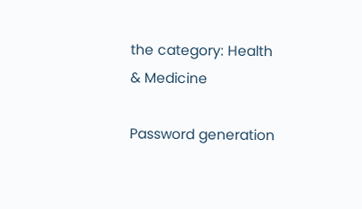the category: Health & Medicine

Password generation